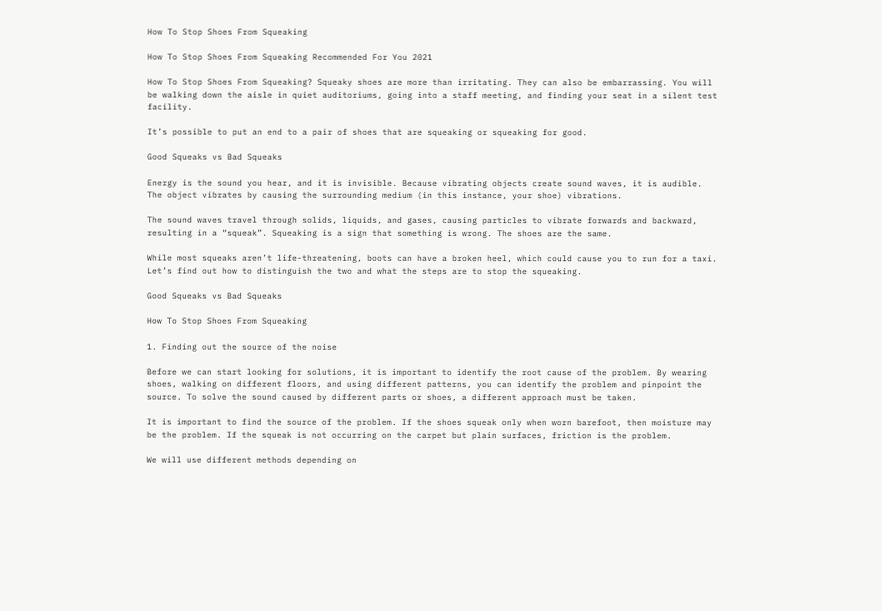How To Stop Shoes From Squeaking

How To Stop Shoes From Squeaking Recommended For You 2021

How To Stop Shoes From Squeaking? Squeaky shoes are more than irritating. They can also be embarrassing. You will be walking down the aisle in quiet auditoriums, going into a staff meeting, and finding your seat in a silent test facility.

It’s possible to put an end to a pair of shoes that are squeaking or squeaking for good.

Good Squeaks vs Bad Squeaks

Energy is the sound you hear, and it is invisible. Because vibrating objects create sound waves, it is audible. The object vibrates by causing the surrounding medium (in this instance, your shoe) vibrations.

The sound waves travel through solids, liquids, and gases, causing particles to vibrate forwards and backward, resulting in a “squeak”. Squeaking is a sign that something is wrong. The shoes are the same.

While most squeaks aren’t life-threatening, boots can have a broken heel, which could cause you to run for a taxi. Let’s find out how to distinguish the two and what the steps are to stop the squeaking.

Good Squeaks vs Bad Squeaks

How To Stop Shoes From Squeaking

1. Finding out the source of the noise

Before we can start looking for solutions, it is important to identify the root cause of the problem. By wearing shoes, walking on different floors, and using different patterns, you can identify the problem and pinpoint the source. To solve the sound caused by different parts or shoes, a different approach must be taken.

It is important to find the source of the problem. If the shoes squeak only when worn barefoot, then moisture may be the problem. If the squeak is not occurring on the carpet but plain surfaces, friction is the problem.

We will use different methods depending on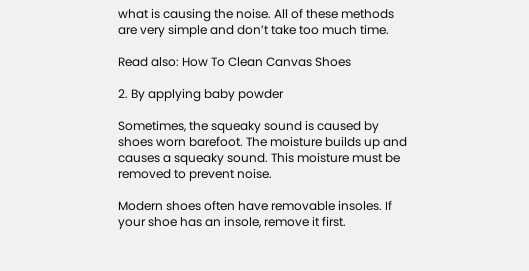what is causing the noise. All of these methods are very simple and don’t take too much time.

Read also: How To Clean Canvas Shoes

2. By applying baby powder

Sometimes, the squeaky sound is caused by shoes worn barefoot. The moisture builds up and causes a squeaky sound. This moisture must be removed to prevent noise.

Modern shoes often have removable insoles. If your shoe has an insole, remove it first.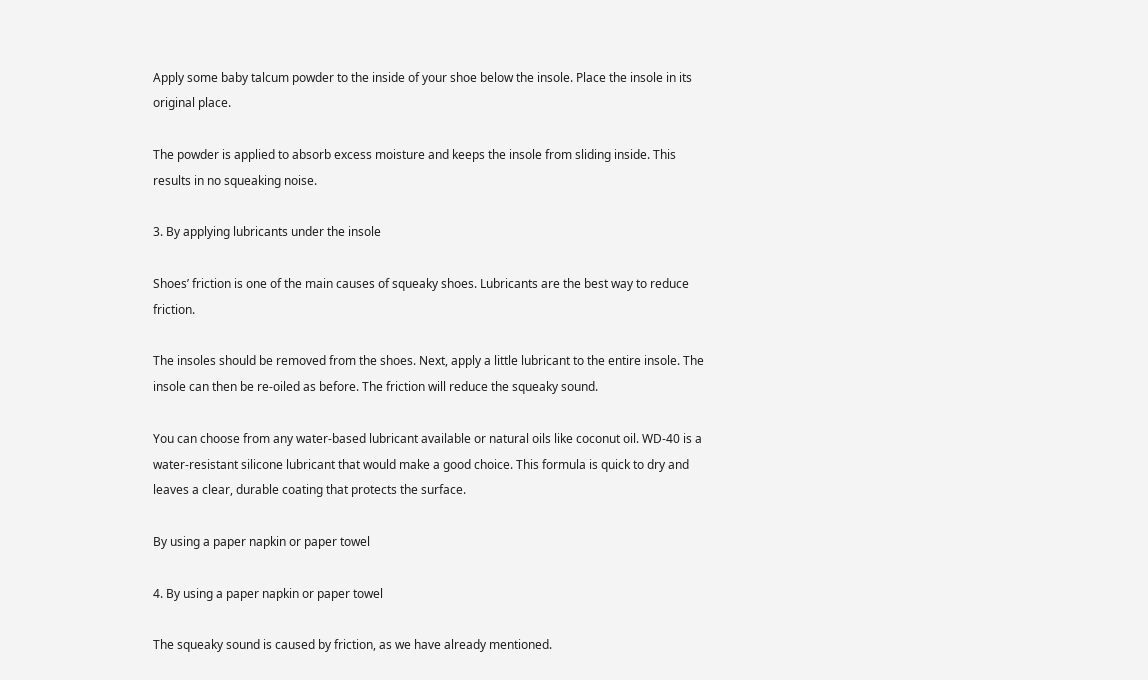Apply some baby talcum powder to the inside of your shoe below the insole. Place the insole in its original place.

The powder is applied to absorb excess moisture and keeps the insole from sliding inside. This results in no squeaking noise.

3. By applying lubricants under the insole

Shoes’ friction is one of the main causes of squeaky shoes. Lubricants are the best way to reduce friction.

The insoles should be removed from the shoes. Next, apply a little lubricant to the entire insole. The insole can then be re-oiled as before. The friction will reduce the squeaky sound.

You can choose from any water-based lubricant available or natural oils like coconut oil. WD-40 is a water-resistant silicone lubricant that would make a good choice. This formula is quick to dry and leaves a clear, durable coating that protects the surface.

By using a paper napkin or paper towel

4. By using a paper napkin or paper towel

The squeaky sound is caused by friction, as we have already mentioned.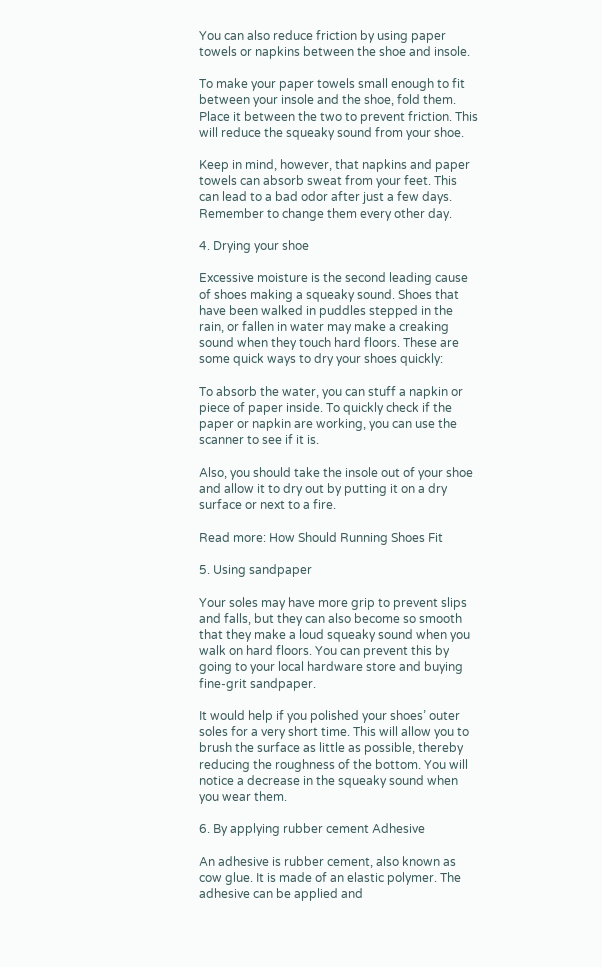You can also reduce friction by using paper towels or napkins between the shoe and insole.

To make your paper towels small enough to fit between your insole and the shoe, fold them. Place it between the two to prevent friction. This will reduce the squeaky sound from your shoe.

Keep in mind, however, that napkins and paper towels can absorb sweat from your feet. This can lead to a bad odor after just a few days. Remember to change them every other day.

4. Drying your shoe

Excessive moisture is the second leading cause of shoes making a squeaky sound. Shoes that have been walked in puddles stepped in the rain, or fallen in water may make a creaking sound when they touch hard floors. These are some quick ways to dry your shoes quickly:

To absorb the water, you can stuff a napkin or piece of paper inside. To quickly check if the paper or napkin are working, you can use the scanner to see if it is.

Also, you should take the insole out of your shoe and allow it to dry out by putting it on a dry surface or next to a fire.

Read more: How Should Running Shoes Fit

5. Using sandpaper

Your soles may have more grip to prevent slips and falls, but they can also become so smooth that they make a loud squeaky sound when you walk on hard floors. You can prevent this by going to your local hardware store and buying fine-grit sandpaper.

It would help if you polished your shoes’ outer soles for a very short time. This will allow you to brush the surface as little as possible, thereby reducing the roughness of the bottom. You will notice a decrease in the squeaky sound when you wear them.

6. By applying rubber cement Adhesive

An adhesive is rubber cement, also known as cow glue. It is made of an elastic polymer. The adhesive can be applied and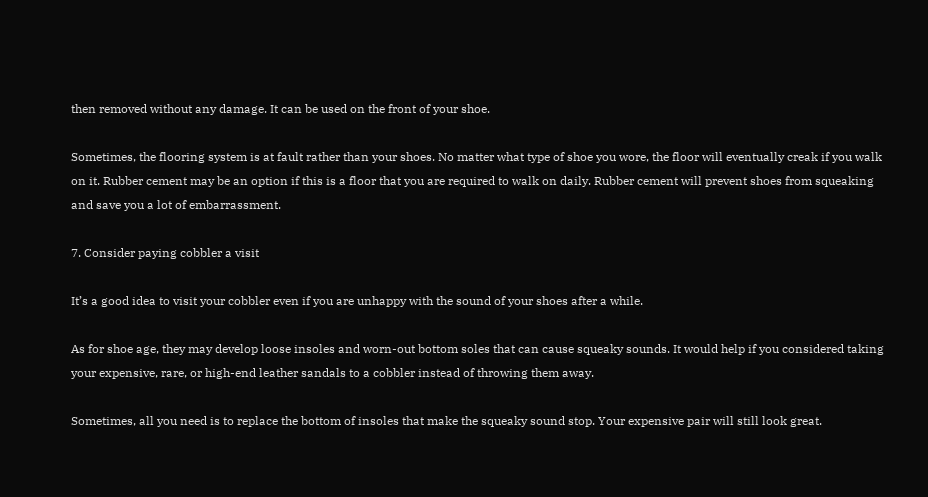then removed without any damage. It can be used on the front of your shoe.

Sometimes, the flooring system is at fault rather than your shoes. No matter what type of shoe you wore, the floor will eventually creak if you walk on it. Rubber cement may be an option if this is a floor that you are required to walk on daily. Rubber cement will prevent shoes from squeaking and save you a lot of embarrassment.

7. Consider paying cobbler a visit

It’s a good idea to visit your cobbler even if you are unhappy with the sound of your shoes after a while.

As for shoe age, they may develop loose insoles and worn-out bottom soles that can cause squeaky sounds. It would help if you considered taking your expensive, rare, or high-end leather sandals to a cobbler instead of throwing them away.

Sometimes, all you need is to replace the bottom of insoles that make the squeaky sound stop. Your expensive pair will still look great.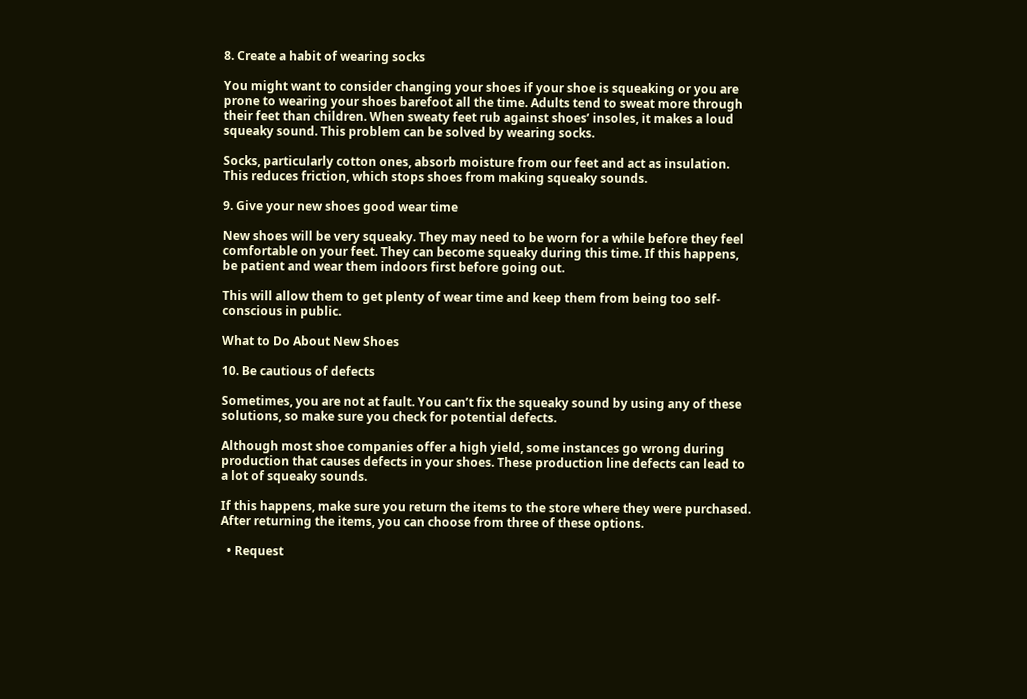8. Create a habit of wearing socks

You might want to consider changing your shoes if your shoe is squeaking or you are prone to wearing your shoes barefoot all the time. Adults tend to sweat more through their feet than children. When sweaty feet rub against shoes’ insoles, it makes a loud squeaky sound. This problem can be solved by wearing socks.

Socks, particularly cotton ones, absorb moisture from our feet and act as insulation. This reduces friction, which stops shoes from making squeaky sounds.

9. Give your new shoes good wear time

New shoes will be very squeaky. They may need to be worn for a while before they feel comfortable on your feet. They can become squeaky during this time. If this happens, be patient and wear them indoors first before going out.

This will allow them to get plenty of wear time and keep them from being too self-conscious in public.

What to Do About New Shoes

10. Be cautious of defects

Sometimes, you are not at fault. You can’t fix the squeaky sound by using any of these solutions, so make sure you check for potential defects.

Although most shoe companies offer a high yield, some instances go wrong during production that causes defects in your shoes. These production line defects can lead to a lot of squeaky sounds.

If this happens, make sure you return the items to the store where they were purchased. After returning the items, you can choose from three of these options.

  • Request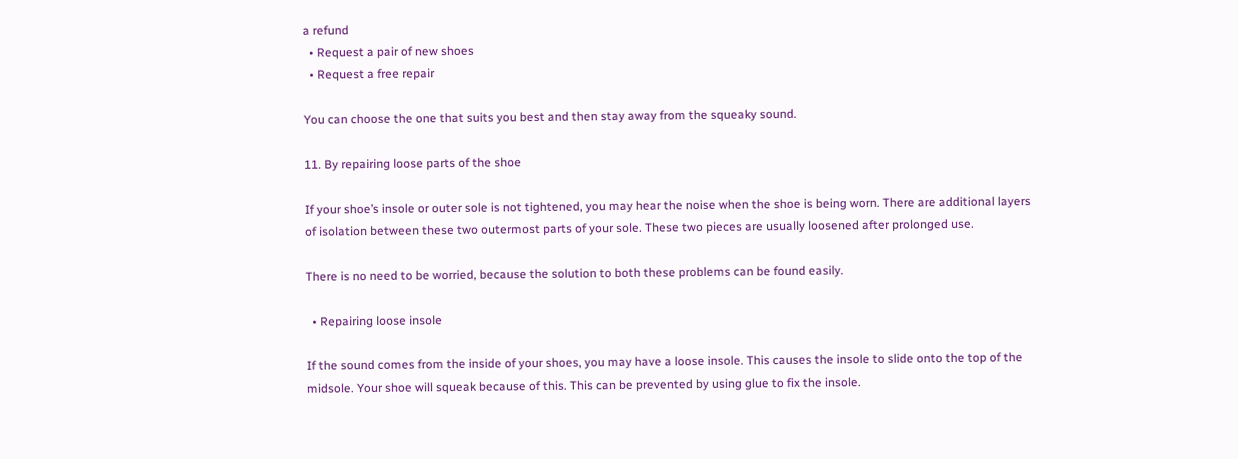a refund
  • Request a pair of new shoes
  • Request a free repair

You can choose the one that suits you best and then stay away from the squeaky sound.

11. By repairing loose parts of the shoe

If your shoe’s insole or outer sole is not tightened, you may hear the noise when the shoe is being worn. There are additional layers of isolation between these two outermost parts of your sole. These two pieces are usually loosened after prolonged use.

There is no need to be worried, because the solution to both these problems can be found easily.

  • Repairing loose insole

If the sound comes from the inside of your shoes, you may have a loose insole. This causes the insole to slide onto the top of the midsole. Your shoe will squeak because of this. This can be prevented by using glue to fix the insole.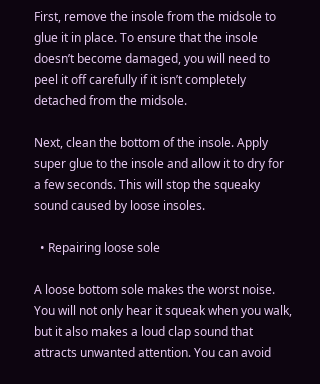First, remove the insole from the midsole to glue it in place. To ensure that the insole doesn’t become damaged, you will need to peel it off carefully if it isn’t completely detached from the midsole.

Next, clean the bottom of the insole. Apply super glue to the insole and allow it to dry for a few seconds. This will stop the squeaky sound caused by loose insoles.

  • Repairing loose sole

A loose bottom sole makes the worst noise. You will not only hear it squeak when you walk, but it also makes a loud clap sound that attracts unwanted attention. You can avoid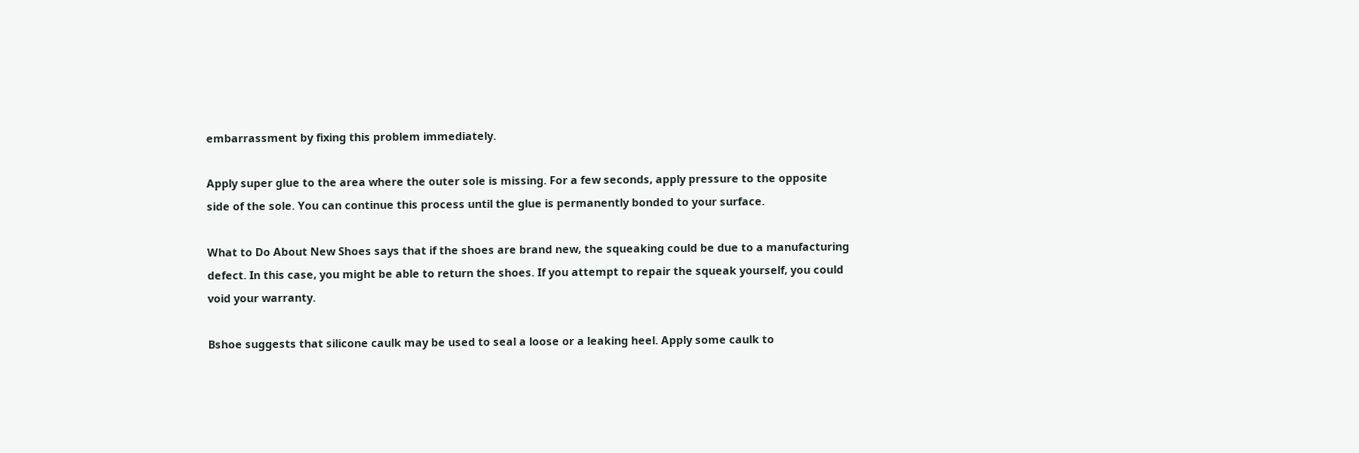embarrassment by fixing this problem immediately.

Apply super glue to the area where the outer sole is missing. For a few seconds, apply pressure to the opposite side of the sole. You can continue this process until the glue is permanently bonded to your surface.

What to Do About New Shoes says that if the shoes are brand new, the squeaking could be due to a manufacturing defect. In this case, you might be able to return the shoes. If you attempt to repair the squeak yourself, you could void your warranty.

Bshoe suggests that silicone caulk may be used to seal a loose or a leaking heel. Apply some caulk to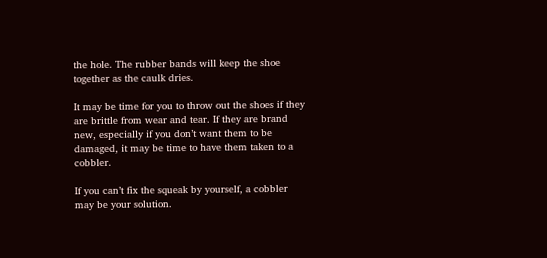the hole. The rubber bands will keep the shoe together as the caulk dries.

It may be time for you to throw out the shoes if they are brittle from wear and tear. If they are brand new, especially if you don’t want them to be damaged, it may be time to have them taken to a cobbler.

If you can’t fix the squeak by yourself, a cobbler may be your solution.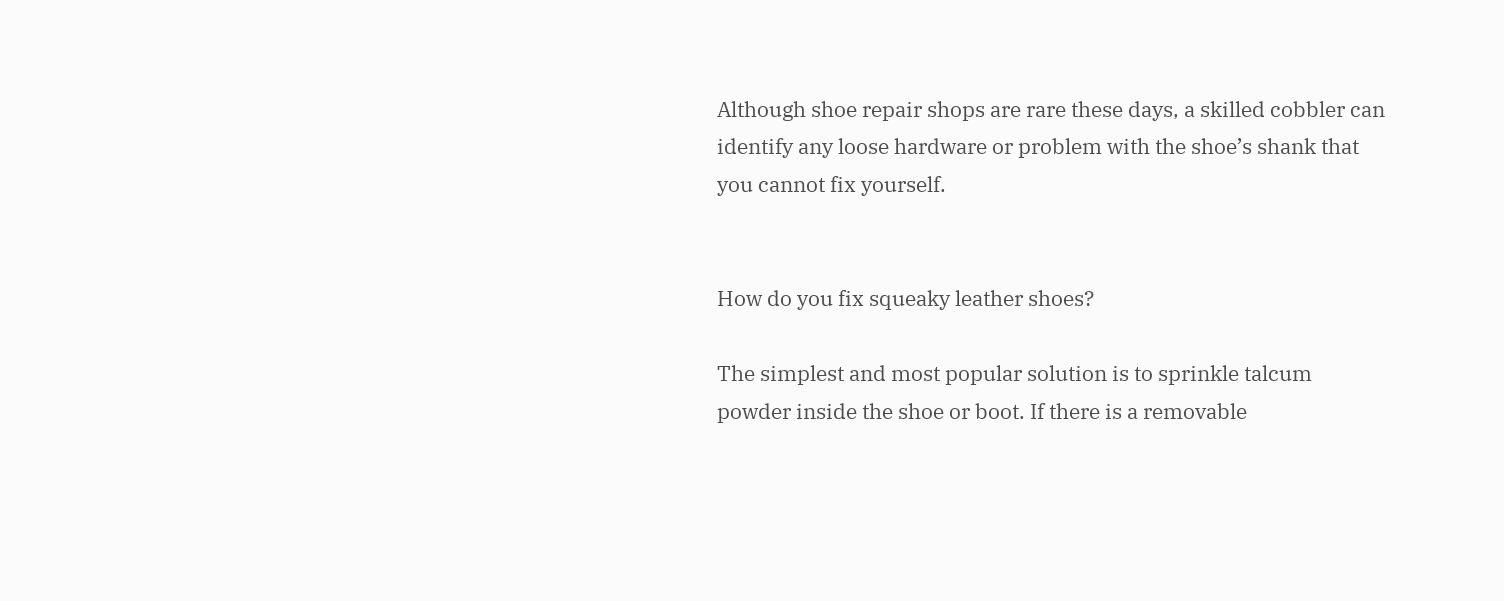Although shoe repair shops are rare these days, a skilled cobbler can identify any loose hardware or problem with the shoe’s shank that you cannot fix yourself.


How do you fix squeaky leather shoes?

The simplest and most popular solution is to sprinkle talcum powder inside the shoe or boot. If there is a removable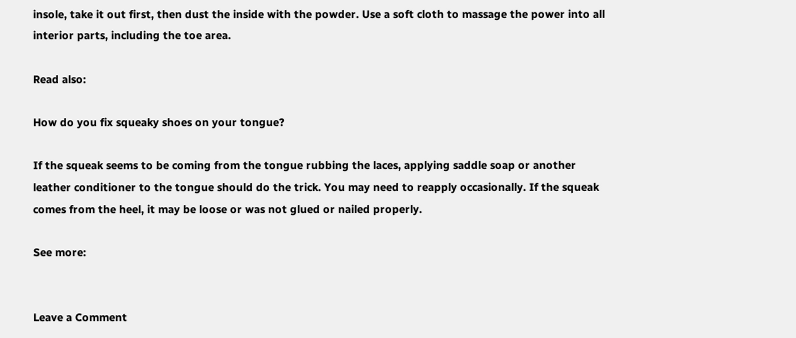insole, take it out first, then dust the inside with the powder. Use a soft cloth to massage the power into all interior parts, including the toe area.

Read also:

How do you fix squeaky shoes on your tongue?

If the squeak seems to be coming from the tongue rubbing the laces, applying saddle soap or another leather conditioner to the tongue should do the trick. You may need to reapply occasionally. If the squeak comes from the heel, it may be loose or was not glued or nailed properly.

See more:


Leave a Comment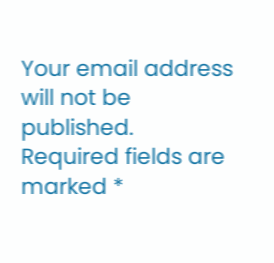Your email address will not be published. Required fields are marked *